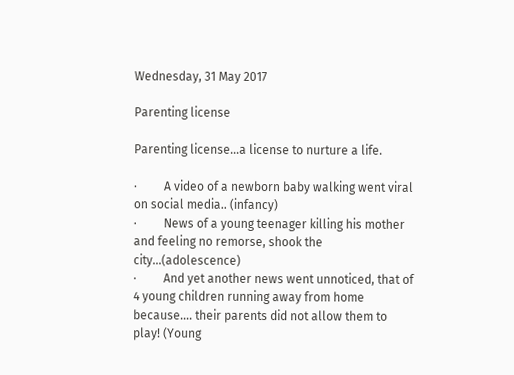Wednesday, 31 May 2017

Parenting license

Parenting license…a license to nurture a life.

·         A video of a newborn baby walking went viral on social media.. (infancy)
·         News of a young teenager killing his mother and feeling no remorse, shook the city…(adolescence)
·         And yet another news went unnoticed, that of 4 young children running away from home because…. their parents did not allow them to play! (Young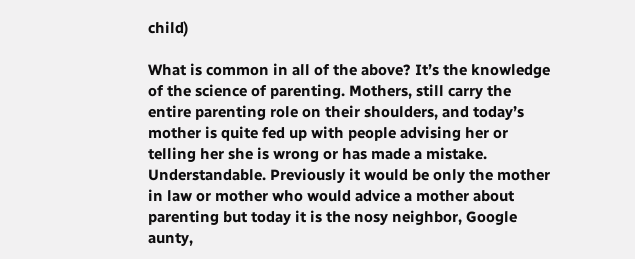child)

What is common in all of the above? It’s the knowledge of the science of parenting. Mothers, still carry the entire parenting role on their shoulders, and today’s mother is quite fed up with people advising her or telling her she is wrong or has made a mistake. Understandable. Previously it would be only the mother in law or mother who would advice a mother about parenting but today it is the nosy neighbor, Google aunty,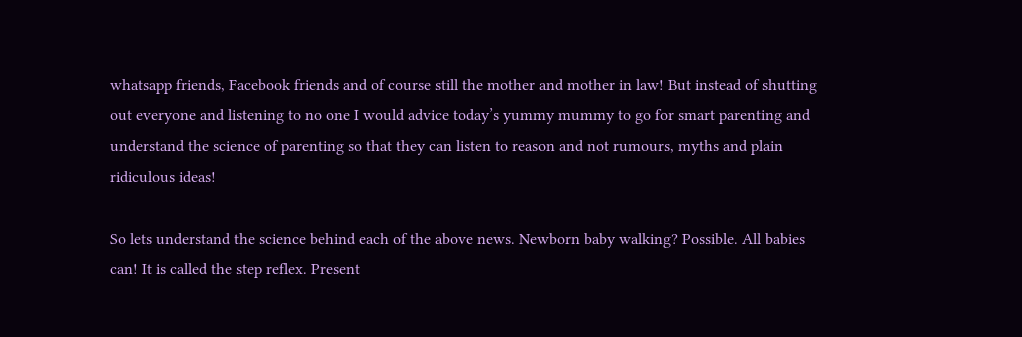whatsapp friends, Facebook friends and of course still the mother and mother in law! But instead of shutting out everyone and listening to no one I would advice today’s yummy mummy to go for smart parenting and understand the science of parenting so that they can listen to reason and not rumours, myths and plain ridiculous ideas!

So lets understand the science behind each of the above news. Newborn baby walking? Possible. All babies can! It is called the step reflex. Present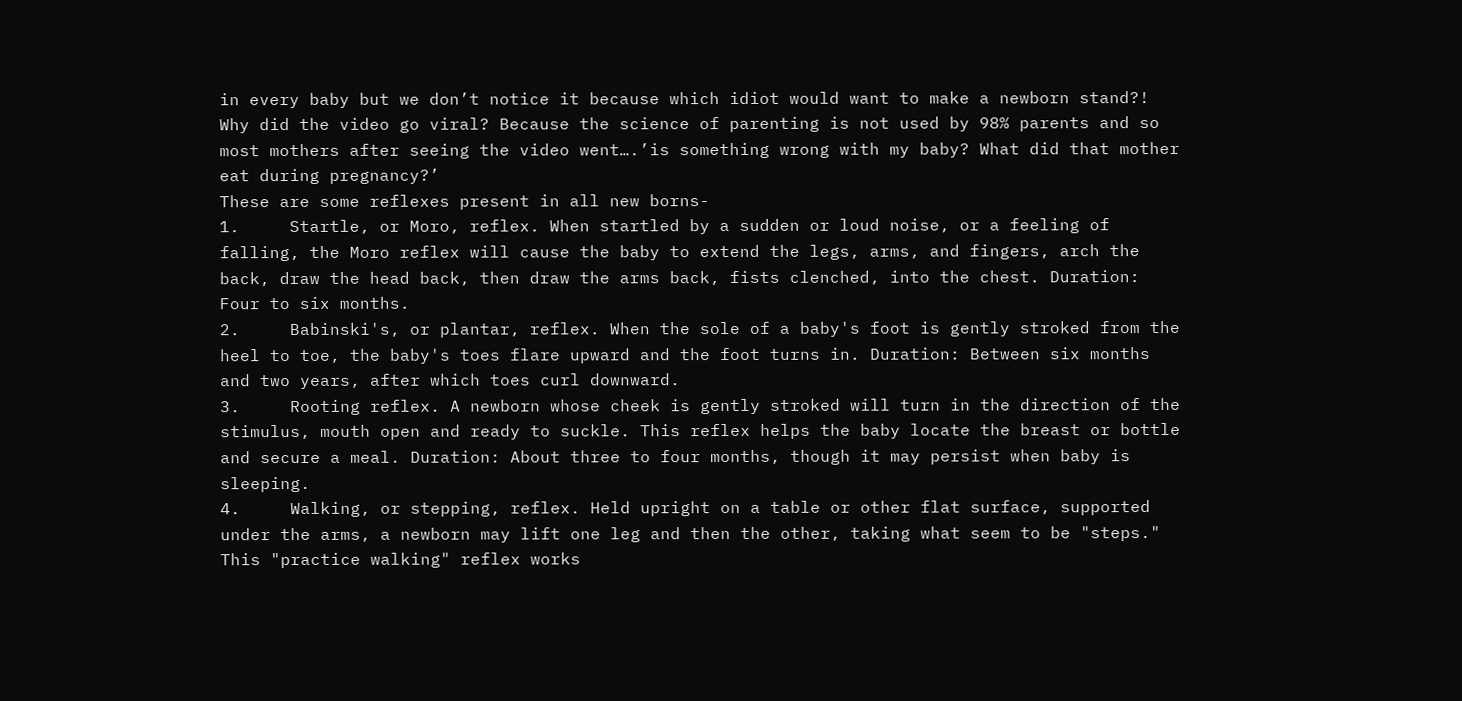in every baby but we don’t notice it because which idiot would want to make a newborn stand?! Why did the video go viral? Because the science of parenting is not used by 98% parents and so most mothers after seeing the video went….’is something wrong with my baby? What did that mother eat during pregnancy?’
These are some reflexes present in all new borns-
1.     Startle, or Moro, reflex. When startled by a sudden or loud noise, or a feeling of falling, the Moro reflex will cause the baby to extend the legs, arms, and fingers, arch the back, draw the head back, then draw the arms back, fists clenched, into the chest. Duration: Four to six months.
2.     Babinski's, or plantar, reflex. When the sole of a baby's foot is gently stroked from the heel to toe, the baby's toes flare upward and the foot turns in. Duration: Between six months and two years, after which toes curl downward.
3.     Rooting reflex. A newborn whose cheek is gently stroked will turn in the direction of the stimulus, mouth open and ready to suckle. This reflex helps the baby locate the breast or bottle and secure a meal. Duration: About three to four months, though it may persist when baby is sleeping.
4.     Walking, or stepping, reflex. Held upright on a table or other flat surface, supported under the arms, a newborn may lift one leg and then the other, taking what seem to be "steps." This "practice walking" reflex works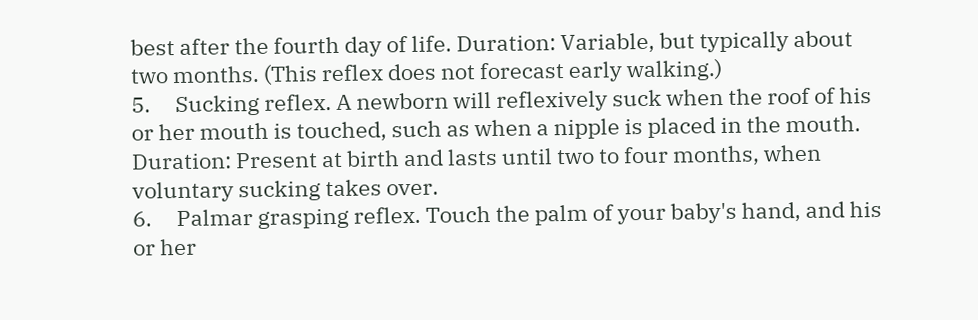best after the fourth day of life. Duration: Variable, but typically about two months. (This reflex does not forecast early walking.)
5.     Sucking reflex. A newborn will reflexively suck when the roof of his or her mouth is touched, such as when a nipple is placed in the mouth. Duration: Present at birth and lasts until two to four months, when voluntary sucking takes over.
6.     Palmar grasping reflex. Touch the palm of your baby's hand, and his or her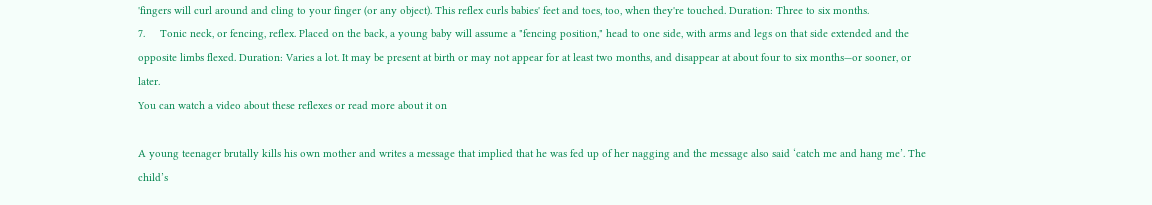'fingers will curl around and cling to your finger (or any object). This reflex curls babies' feet and toes, too, when they're touched. Duration: Three to six months.
7.     Tonic neck, or fencing, reflex. Placed on the back, a young baby will assume a "fencing position," head to one side, with arms and legs on that side extended and the opposite limbs flexed. Duration: Varies a lot. It may be present at birth or may not appear for at least two months, and disappear at about four to six months—or sooner, or later.
You can watch a video about these reflexes or read more about it on

A young teenager brutally kills his own mother and writes a message that implied that he was fed up of her nagging and the message also said ‘catch me and hang me’. The child’s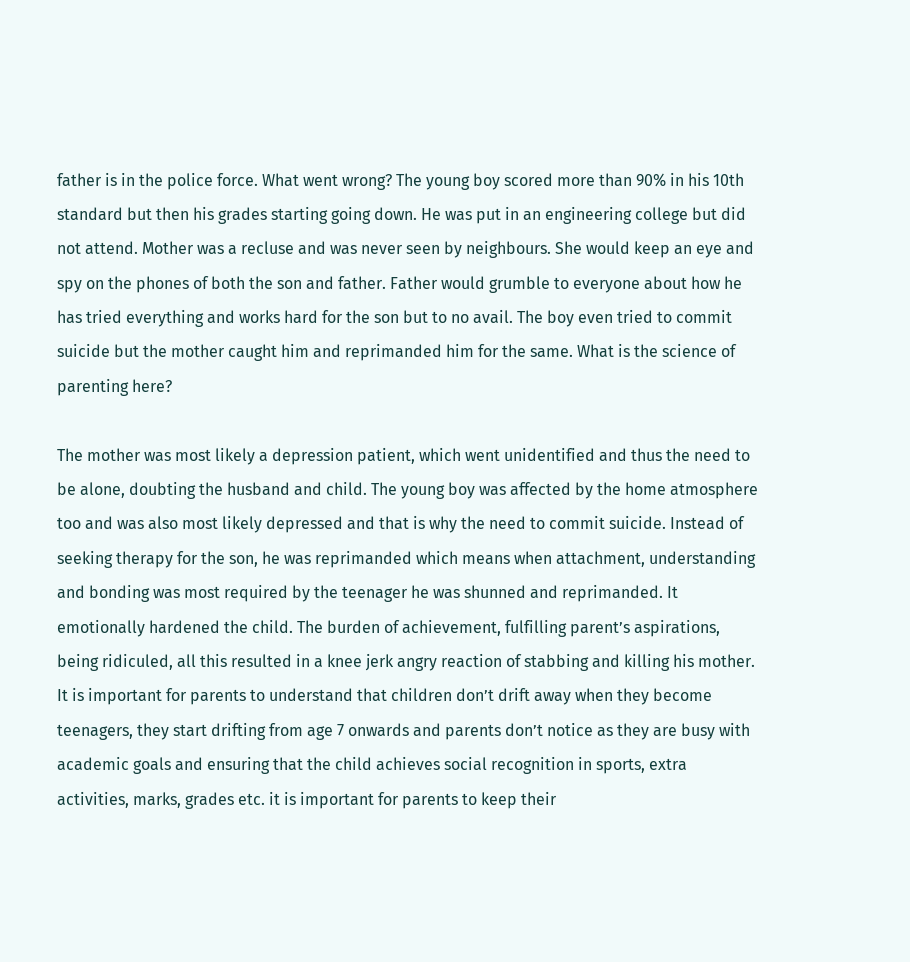father is in the police force. What went wrong? The young boy scored more than 90% in his 10th standard but then his grades starting going down. He was put in an engineering college but did not attend. Mother was a recluse and was never seen by neighbours. She would keep an eye and spy on the phones of both the son and father. Father would grumble to everyone about how he has tried everything and works hard for the son but to no avail. The boy even tried to commit suicide but the mother caught him and reprimanded him for the same. What is the science of parenting here?

The mother was most likely a depression patient, which went unidentified and thus the need to be alone, doubting the husband and child. The young boy was affected by the home atmosphere too and was also most likely depressed and that is why the need to commit suicide. Instead of seeking therapy for the son, he was reprimanded which means when attachment, understanding and bonding was most required by the teenager he was shunned and reprimanded. It emotionally hardened the child. The burden of achievement, fulfilling parent’s aspirations, being ridiculed, all this resulted in a knee jerk angry reaction of stabbing and killing his mother.
It is important for parents to understand that children don’t drift away when they become teenagers, they start drifting from age 7 onwards and parents don’t notice as they are busy with academic goals and ensuring that the child achieves social recognition in sports, extra activities, marks, grades etc. it is important for parents to keep their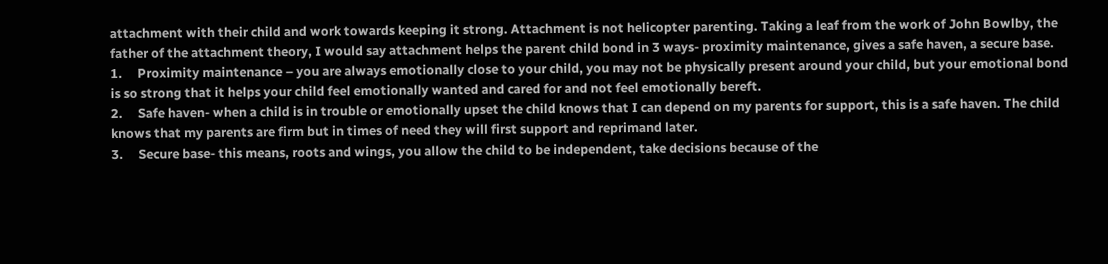attachment with their child and work towards keeping it strong. Attachment is not helicopter parenting. Taking a leaf from the work of John Bowlby, the father of the attachment theory, I would say attachment helps the parent child bond in 3 ways- proximity maintenance, gives a safe haven, a secure base.
1.     Proximity maintenance – you are always emotionally close to your child, you may not be physically present around your child, but your emotional bond is so strong that it helps your child feel emotionally wanted and cared for and not feel emotionally bereft.
2.     Safe haven- when a child is in trouble or emotionally upset the child knows that I can depend on my parents for support, this is a safe haven. The child knows that my parents are firm but in times of need they will first support and reprimand later.
3.     Secure base- this means, roots and wings, you allow the child to be independent, take decisions because of the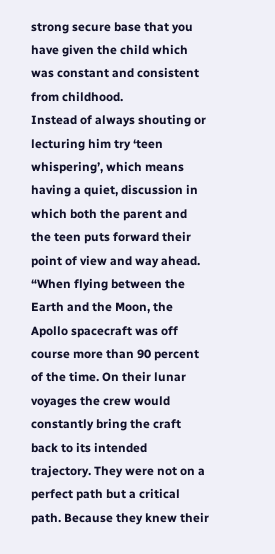strong secure base that you have given the child which was constant and consistent from childhood.
Instead of always shouting or lecturing him try ‘teen whispering’, which means having a quiet, discussion in which both the parent and the teen puts forward their point of view and way ahead.
“When flying between the Earth and the Moon, the Apollo spacecraft was off course more than 90 percent of the time. On their lunar voyages the crew would constantly bring the craft back to its intended trajectory. They were not on a perfect path but a critical path. Because they knew their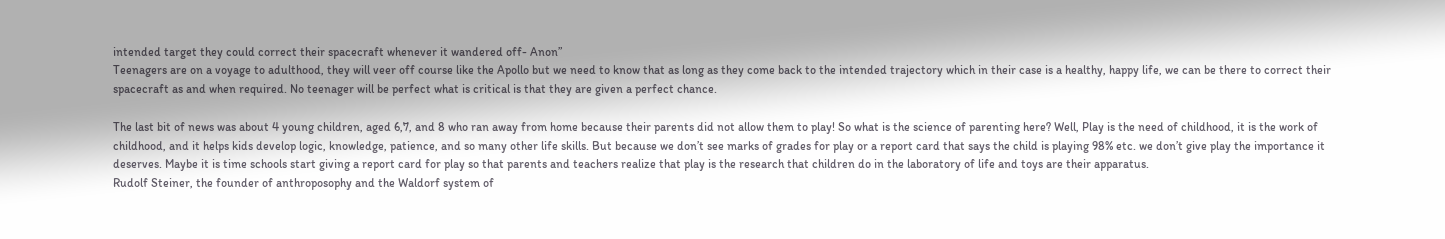intended target they could correct their spacecraft whenever it wandered off- Anon”
Teenagers are on a voyage to adulthood, they will veer off course like the Apollo but we need to know that as long as they come back to the intended trajectory which in their case is a healthy, happy life, we can be there to correct their spacecraft as and when required. No teenager will be perfect what is critical is that they are given a perfect chance.

The last bit of news was about 4 young children, aged 6,7, and 8 who ran away from home because their parents did not allow them to play! So what is the science of parenting here? Well, Play is the need of childhood, it is the work of childhood, and it helps kids develop logic, knowledge, patience, and so many other life skills. But because we don’t see marks of grades for play or a report card that says the child is playing 98% etc. we don’t give play the importance it deserves. Maybe it is time schools start giving a report card for play so that parents and teachers realize that play is the research that children do in the laboratory of life and toys are their apparatus.
Rudolf Steiner, the founder of anthroposophy and the Waldorf system of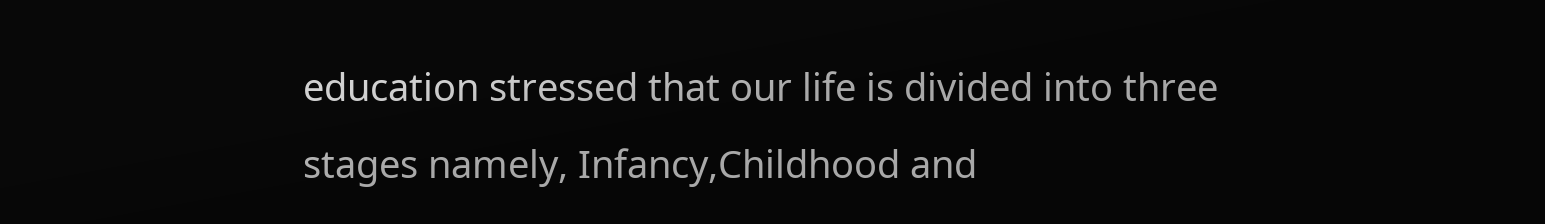education stressed that our life is divided into three stages namely, Infancy,Childhood and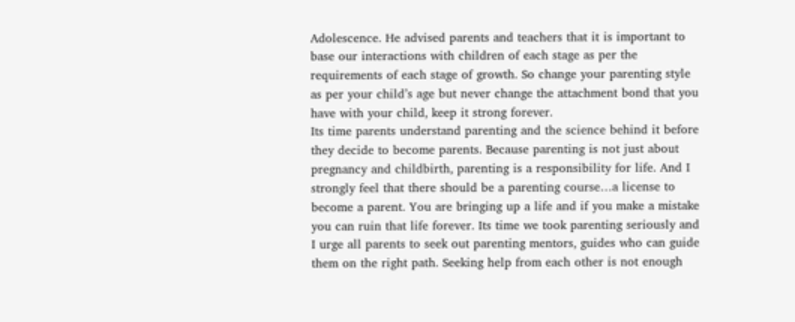Adolescence. He advised parents and teachers that it is important to base our interactions with children of each stage as per the requirements of each stage of growth. So change your parenting style as per your child’s age but never change the attachment bond that you have with your child, keep it strong forever.
Its time parents understand parenting and the science behind it before they decide to become parents. Because parenting is not just about pregnancy and childbirth, parenting is a responsibility for life. And I strongly feel that there should be a parenting course…a license to become a parent. You are bringing up a life and if you make a mistake you can ruin that life forever. Its time we took parenting seriously and I urge all parents to seek out parenting mentors, guides who can guide them on the right path. Seeking help from each other is not enough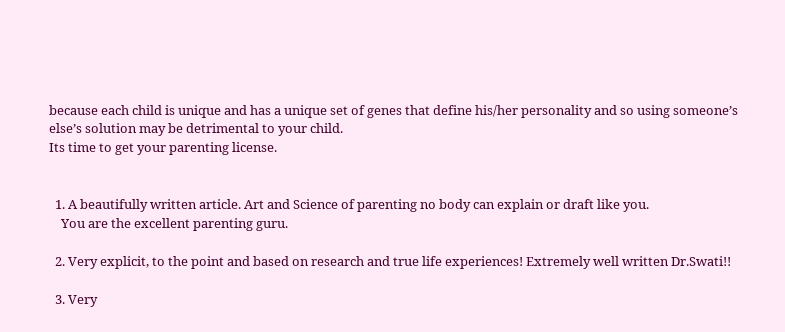because each child is unique and has a unique set of genes that define his/her personality and so using someone’s else’s solution may be detrimental to your child.
Its time to get your parenting license.


  1. A beautifully written article. Art and Science of parenting no body can explain or draft like you.
    You are the excellent parenting guru.

  2. Very explicit, to the point and based on research and true life experiences! Extremely well written Dr.Swati!!

  3. Very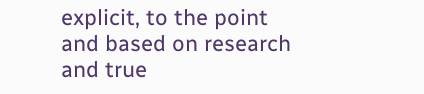explicit, to the point and based on research and true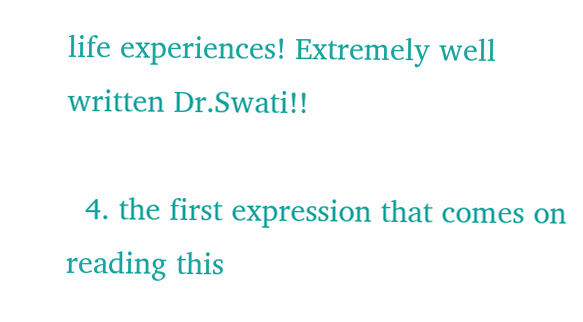life experiences! Extremely well written Dr.Swati!!

  4. the first expression that comes on reading this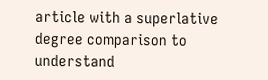article with a superlative degree comparison to understand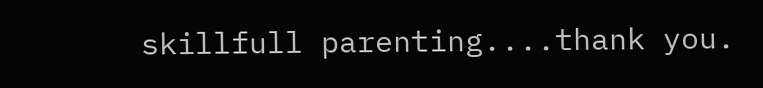skillfull parenting....thank you.